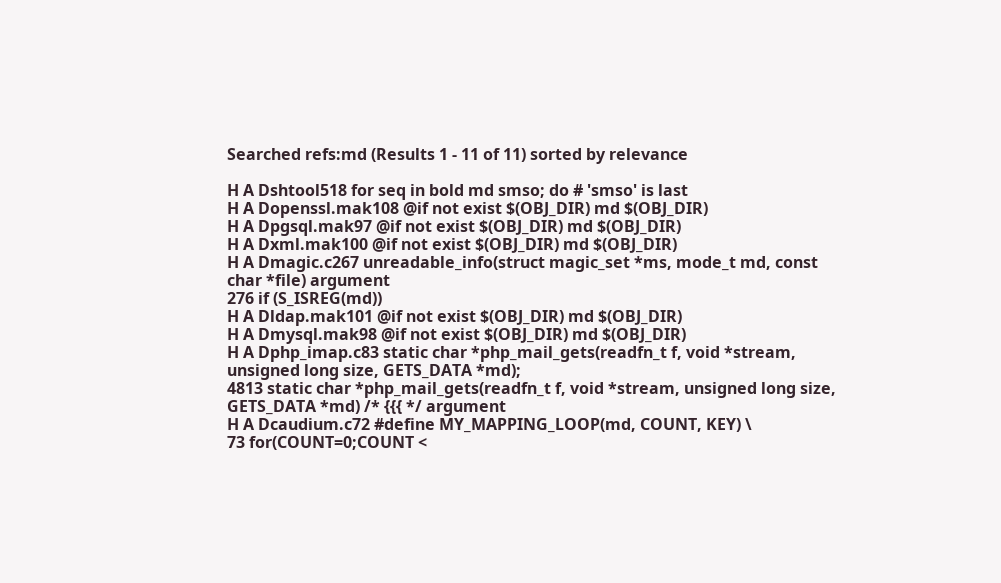Searched refs:md (Results 1 - 11 of 11) sorted by relevance

H A Dshtool518 for seq in bold md smso; do # 'smso' is last
H A Dopenssl.mak108 @if not exist $(OBJ_DIR) md $(OBJ_DIR)
H A Dpgsql.mak97 @if not exist $(OBJ_DIR) md $(OBJ_DIR)
H A Dxml.mak100 @if not exist $(OBJ_DIR) md $(OBJ_DIR)
H A Dmagic.c267 unreadable_info(struct magic_set *ms, mode_t md, const char *file) argument
276 if (S_ISREG(md))
H A Dldap.mak101 @if not exist $(OBJ_DIR) md $(OBJ_DIR)
H A Dmysql.mak98 @if not exist $(OBJ_DIR) md $(OBJ_DIR)
H A Dphp_imap.c83 static char *php_mail_gets(readfn_t f, void *stream, unsigned long size, GETS_DATA *md);
4813 static char *php_mail_gets(readfn_t f, void *stream, unsigned long size, GETS_DATA *md) /* {{{ */ argument
H A Dcaudium.c72 #define MY_MAPPING_LOOP(md, COUNT, KEY) \
73 for(COUNT=0;COUNT <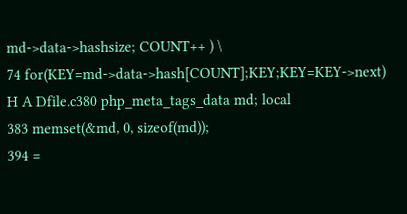md->data->hashsize; COUNT++ ) \
74 for(KEY=md->data->hash[COUNT];KEY;KEY=KEY->next)
H A Dfile.c380 php_meta_tags_data md; local
383 memset(&md, 0, sizeof(md));
394 =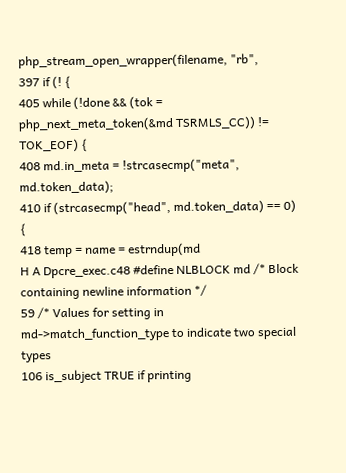php_stream_open_wrapper(filename, "rb",
397 if (! {
405 while (!done && (tok = php_next_meta_token(&md TSRMLS_CC)) != TOK_EOF) {
408 md.in_meta = !strcasecmp("meta", md.token_data);
410 if (strcasecmp("head", md.token_data) == 0) {
418 temp = name = estrndup(md
H A Dpcre_exec.c48 #define NLBLOCK md /* Block containing newline information */
59 /* Values for setting in md->match_function_type to indicate two special types
106 is_subject TRUE if printing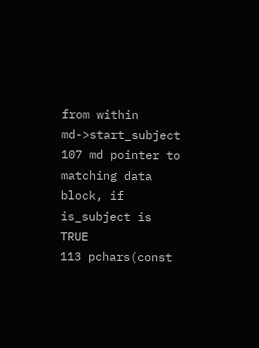from within md->start_subject
107 md pointer to matching data block, if is_subject is TRUE
113 pchars(const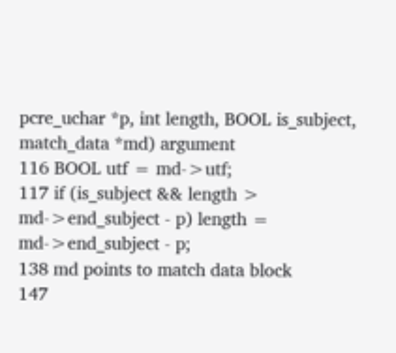pcre_uchar *p, int length, BOOL is_subject, match_data *md) argument
116 BOOL utf = md->utf;
117 if (is_subject && length > md->end_subject - p) length = md->end_subject - p;
138 md points to match data block
147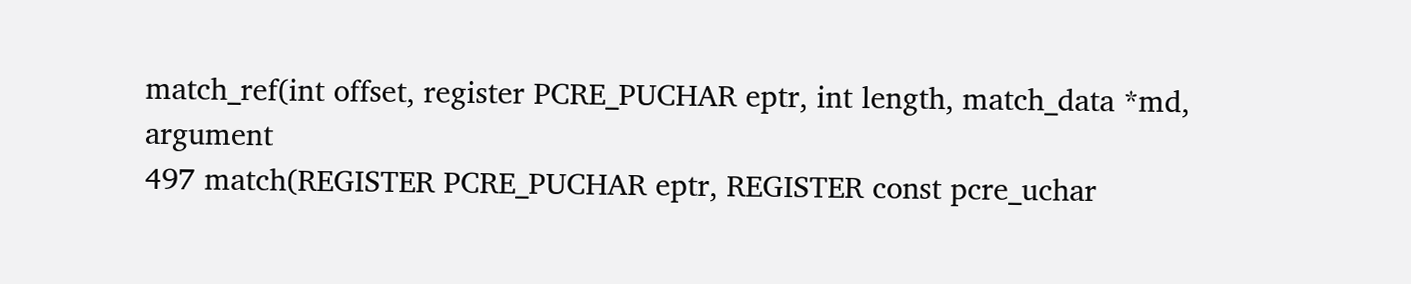match_ref(int offset, register PCRE_PUCHAR eptr, int length, match_data *md, argument
497 match(REGISTER PCRE_PUCHAR eptr, REGISTER const pcre_uchar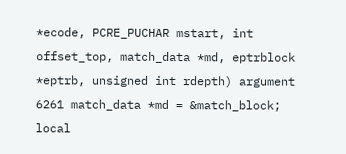*ecode, PCRE_PUCHAR mstart, int offset_top, match_data *md, eptrblock *eptrb, unsigned int rdepth) argument
6261 match_data *md = &match_block; local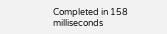Completed in 158 milliseconds